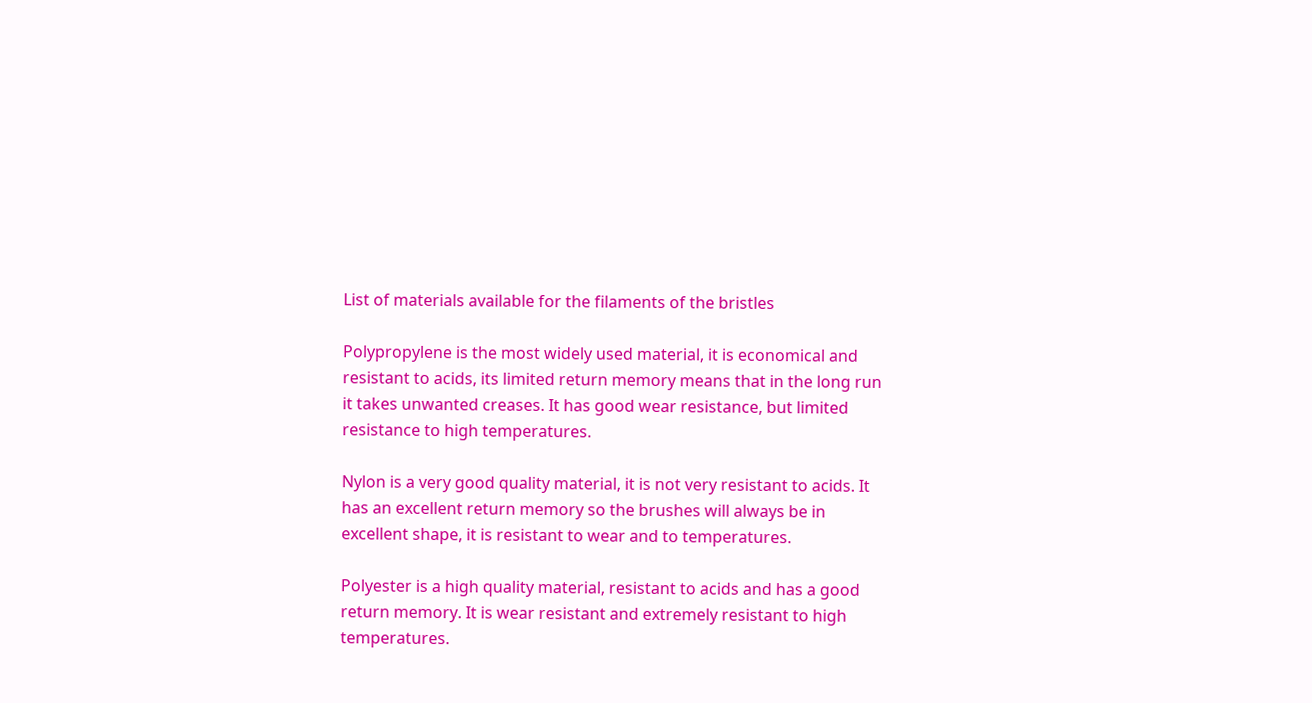List of materials available for the filaments of the bristles

Polypropylene is the most widely used material, it is economical and resistant to acids, its limited return memory means that in the long run it takes unwanted creases. It has good wear resistance, but limited resistance to high temperatures.

Nylon is a very good quality material, it is not very resistant to acids. It has an excellent return memory so the brushes will always be in excellent shape, it is resistant to wear and to temperatures.

Polyester is a high quality material, resistant to acids and has a good return memory. It is wear resistant and extremely resistant to high temperatures.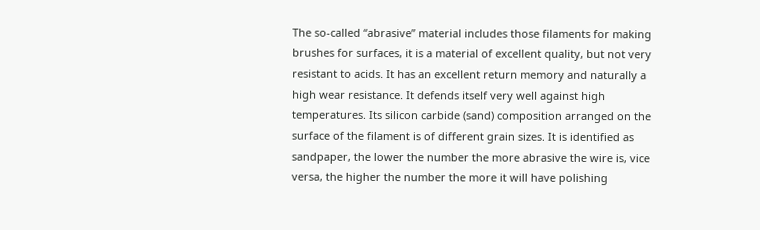The so-called “abrasive” material includes those filaments for making brushes for surfaces, it is a material of excellent quality, but not very resistant to acids. It has an excellent return memory and naturally a high wear resistance. It defends itself very well against high temperatures. Its silicon carbide (sand) composition arranged on the surface of the filament is of different grain sizes. It is identified as sandpaper, the lower the number the more abrasive the wire is, vice versa, the higher the number the more it will have polishing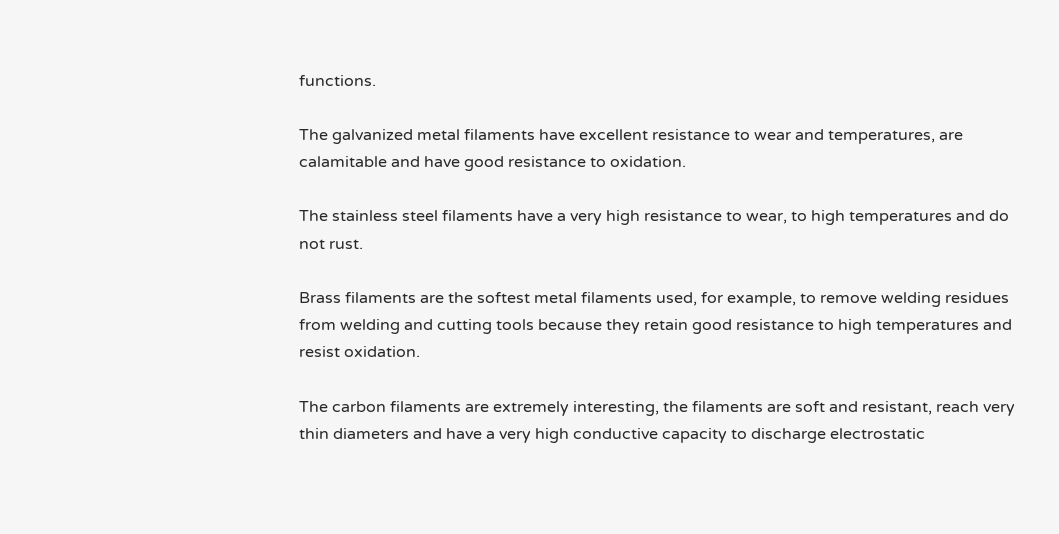functions.

The galvanized metal filaments have excellent resistance to wear and temperatures, are calamitable and have good resistance to oxidation.

The stainless steel filaments have a very high resistance to wear, to high temperatures and do not rust.

Brass filaments are the softest metal filaments used, for example, to remove welding residues from welding and cutting tools because they retain good resistance to high temperatures and resist oxidation.

The carbon filaments are extremely interesting, the filaments are soft and resistant, reach very thin diameters and have a very high conductive capacity to discharge electrostatic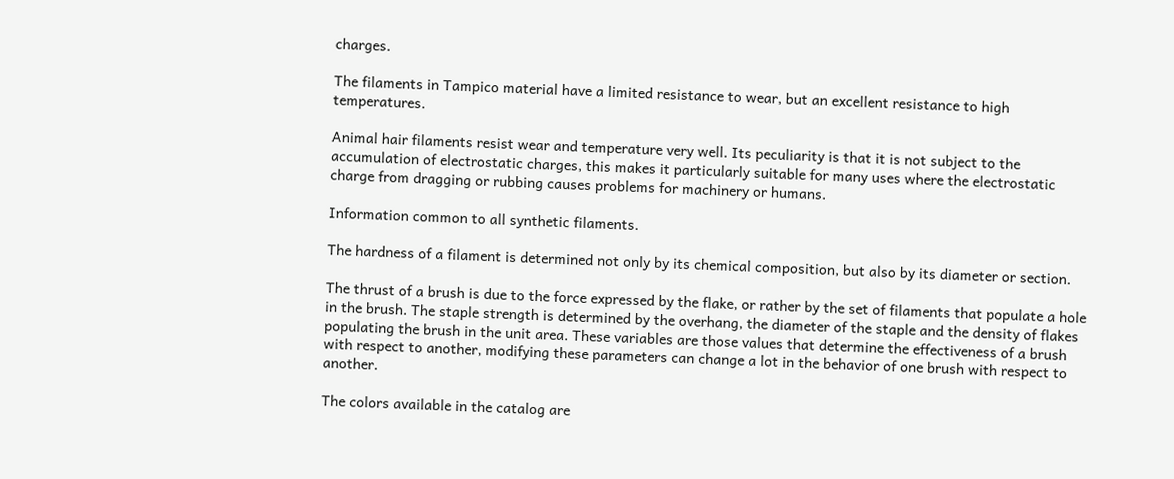charges.

The filaments in Tampico material have a limited resistance to wear, but an excellent resistance to high temperatures.

Animal hair filaments resist wear and temperature very well. Its peculiarity is that it is not subject to the accumulation of electrostatic charges, this makes it particularly suitable for many uses where the electrostatic charge from dragging or rubbing causes problems for machinery or humans.

Information common to all synthetic filaments.

The hardness of a filament is determined not only by its chemical composition, but also by its diameter or section.

The thrust of a brush is due to the force expressed by the flake, or rather by the set of filaments that populate a hole in the brush. The staple strength is determined by the overhang, the diameter of the staple and the density of flakes populating the brush in the unit area. These variables are those values that determine the effectiveness of a brush with respect to another, modifying these parameters can change a lot in the behavior of one brush with respect to another.

The colors available in the catalog are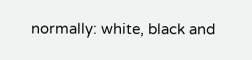normally: white, black and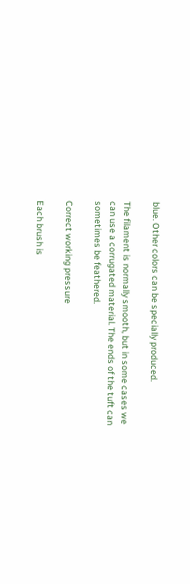blue. Other colors can be specially produced.

The filament is normally smooth, but in some cases we can use a corrugated material. The ends of the tuft can sometimes be feathered.

Correct working pressure

Each brush is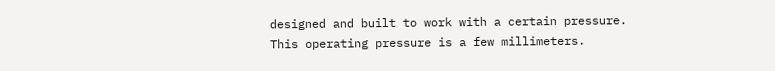designed and built to work with a certain pressure. This operating pressure is a few millimeters.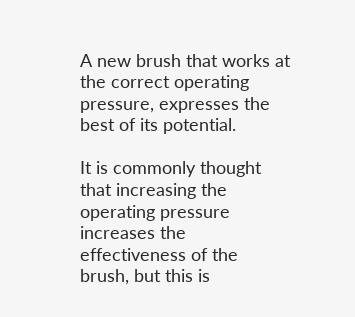A new brush that works at the correct operating pressure, expresses the best of its potential.

It is commonly thought that increasing the operating pressure increases the effectiveness of the brush, but this is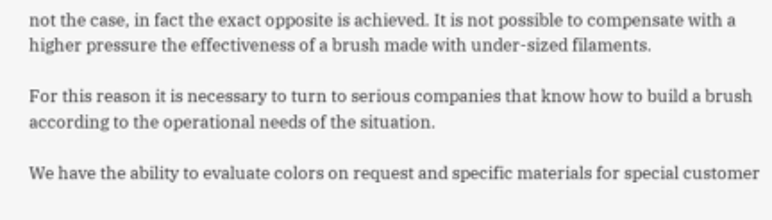not the case, in fact the exact opposite is achieved. It is not possible to compensate with a higher pressure the effectiveness of a brush made with under-sized filaments.

For this reason it is necessary to turn to serious companies that know how to build a brush according to the operational needs of the situation.

We have the ability to evaluate colors on request and specific materials for special customer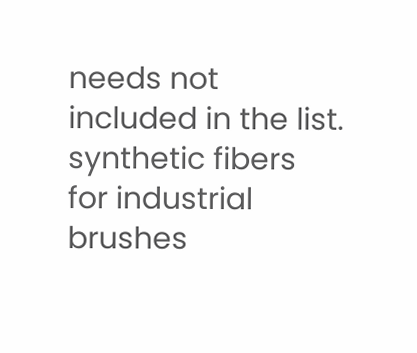needs not included in the list.
synthetic fibers for industrial brushes